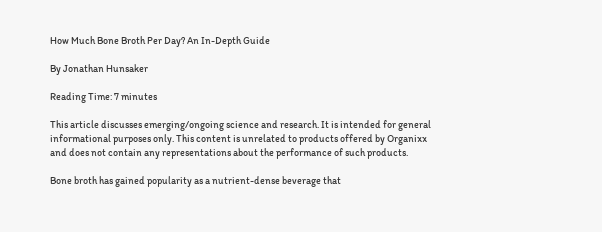How Much Bone Broth Per Day? An In-Depth Guide

By Jonathan Hunsaker

Reading Time: 7 minutes

This article discusses emerging/ongoing science and research. It is intended for general informational purposes only. This content is unrelated to products offered by Organixx and does not contain any representations about the performance of such products.

Bone broth has gained popularity as a nutrient-dense beverage that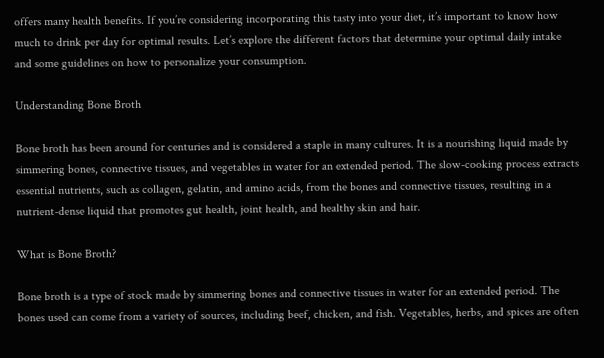offers many health benefits. If you’re considering incorporating this tasty into your diet, it’s important to know how much to drink per day for optimal results. Let’s explore the different factors that determine your optimal daily intake and some guidelines on how to personalize your consumption.

Understanding Bone Broth

Bone broth has been around for centuries and is considered a staple in many cultures. It is a nourishing liquid made by simmering bones, connective tissues, and vegetables in water for an extended period. The slow-cooking process extracts essential nutrients, such as collagen, gelatin, and amino acids, from the bones and connective tissues, resulting in a nutrient-dense liquid that promotes gut health, joint health, and healthy skin and hair.

What is Bone Broth?

Bone broth is a type of stock made by simmering bones and connective tissues in water for an extended period. The bones used can come from a variety of sources, including beef, chicken, and fish. Vegetables, herbs, and spices are often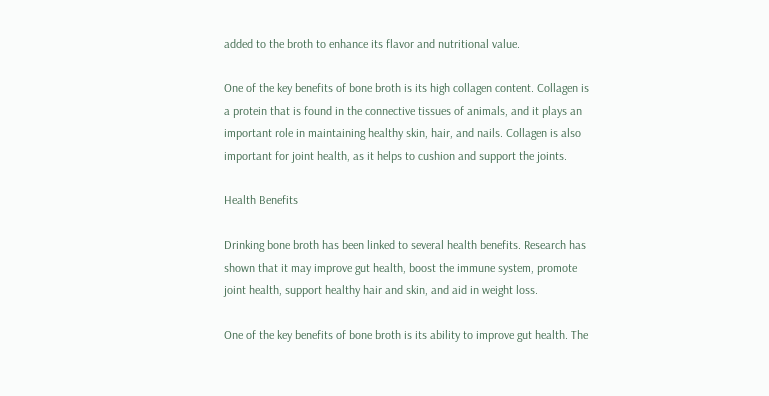added to the broth to enhance its flavor and nutritional value.

One of the key benefits of bone broth is its high collagen content. Collagen is a protein that is found in the connective tissues of animals, and it plays an important role in maintaining healthy skin, hair, and nails. Collagen is also important for joint health, as it helps to cushion and support the joints.

Health Benefits

Drinking bone broth has been linked to several health benefits. Research has shown that it may improve gut health, boost the immune system, promote joint health, support healthy hair and skin, and aid in weight loss.

One of the key benefits of bone broth is its ability to improve gut health. The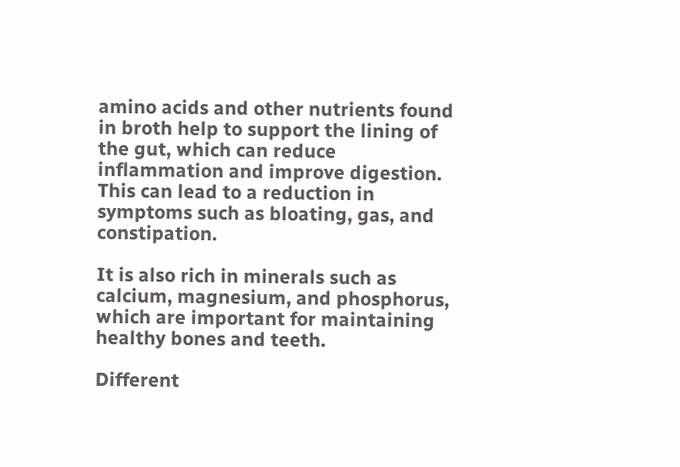amino acids and other nutrients found in broth help to support the lining of the gut, which can reduce inflammation and improve digestion. This can lead to a reduction in symptoms such as bloating, gas, and constipation.

It is also rich in minerals such as calcium, magnesium, and phosphorus, which are important for maintaining healthy bones and teeth.

Different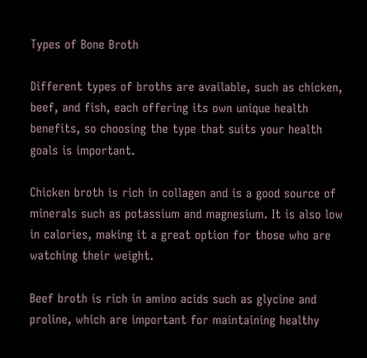Types of Bone Broth

Different types of broths are available, such as chicken, beef, and fish, each offering its own unique health benefits, so choosing the type that suits your health goals is important.

Chicken broth is rich in collagen and is a good source of minerals such as potassium and magnesium. It is also low in calories, making it a great option for those who are watching their weight.

Beef broth is rich in amino acids such as glycine and proline, which are important for maintaining healthy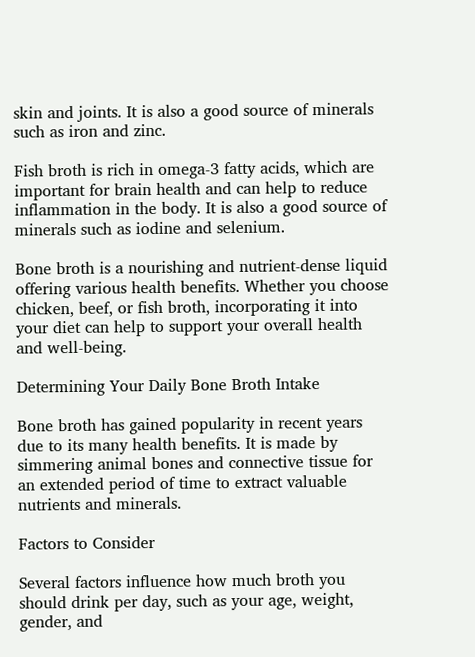skin and joints. It is also a good source of minerals such as iron and zinc.

Fish broth is rich in omega-3 fatty acids, which are important for brain health and can help to reduce inflammation in the body. It is also a good source of minerals such as iodine and selenium.

Bone broth is a nourishing and nutrient-dense liquid offering various health benefits. Whether you choose chicken, beef, or fish broth, incorporating it into your diet can help to support your overall health and well-being.

Determining Your Daily Bone Broth Intake

Bone broth has gained popularity in recent years due to its many health benefits. It is made by simmering animal bones and connective tissue for an extended period of time to extract valuable nutrients and minerals.

Factors to Consider

Several factors influence how much broth you should drink per day, such as your age, weight, gender, and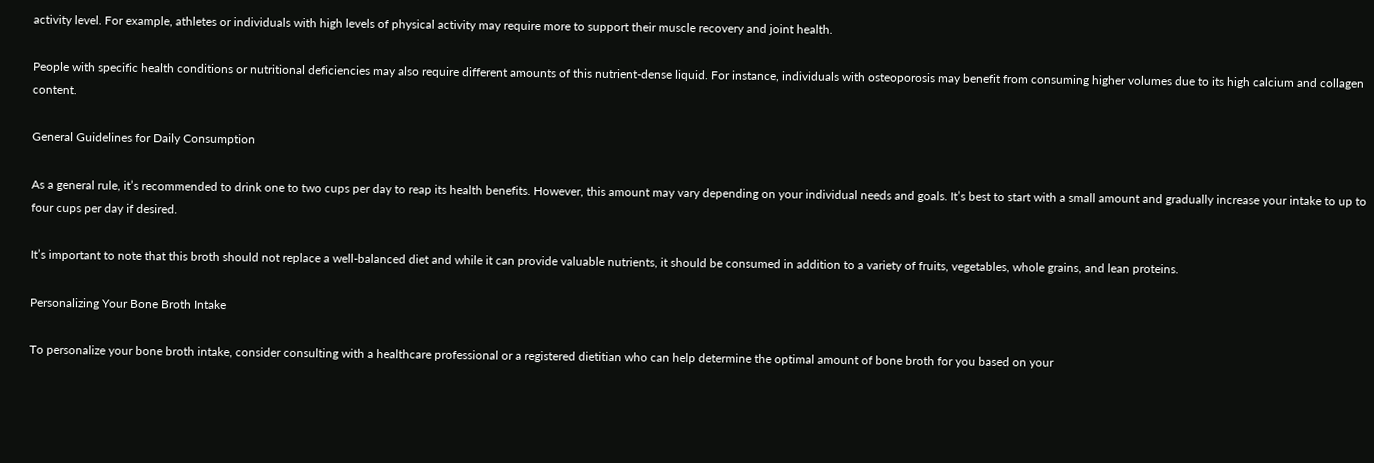activity level. For example, athletes or individuals with high levels of physical activity may require more to support their muscle recovery and joint health.

People with specific health conditions or nutritional deficiencies may also require different amounts of this nutrient-dense liquid. For instance, individuals with osteoporosis may benefit from consuming higher volumes due to its high calcium and collagen content.

General Guidelines for Daily Consumption

As a general rule, it’s recommended to drink one to two cups per day to reap its health benefits. However, this amount may vary depending on your individual needs and goals. It’s best to start with a small amount and gradually increase your intake to up to four cups per day if desired.

It’s important to note that this broth should not replace a well-balanced diet and while it can provide valuable nutrients, it should be consumed in addition to a variety of fruits, vegetables, whole grains, and lean proteins.

Personalizing Your Bone Broth Intake

To personalize your bone broth intake, consider consulting with a healthcare professional or a registered dietitian who can help determine the optimal amount of bone broth for you based on your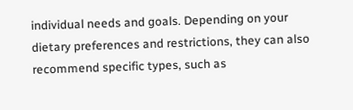individual needs and goals. Depending on your dietary preferences and restrictions, they can also recommend specific types, such as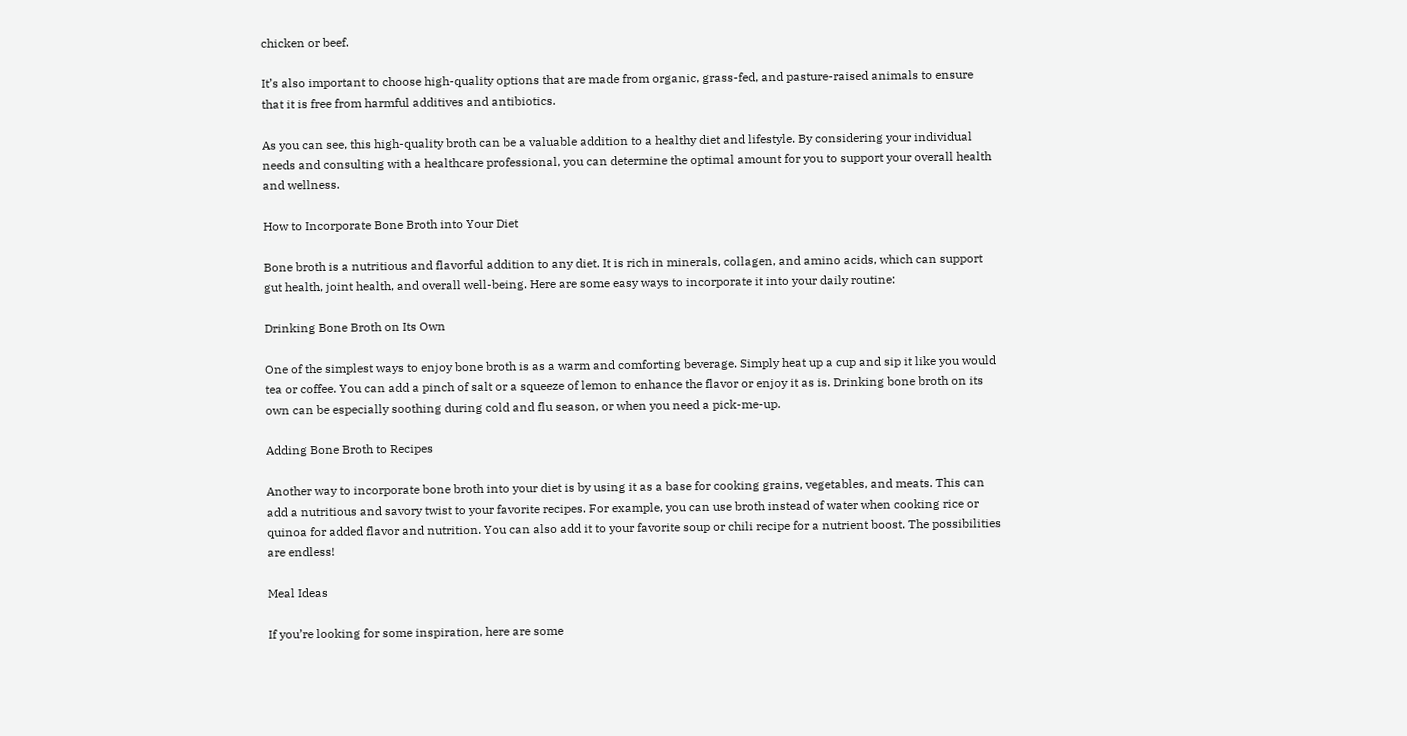chicken or beef.

It’s also important to choose high-quality options that are made from organic, grass-fed, and pasture-raised animals to ensure that it is free from harmful additives and antibiotics.

As you can see, this high-quality broth can be a valuable addition to a healthy diet and lifestyle. By considering your individual needs and consulting with a healthcare professional, you can determine the optimal amount for you to support your overall health and wellness.

How to Incorporate Bone Broth into Your Diet

Bone broth is a nutritious and flavorful addition to any diet. It is rich in minerals, collagen, and amino acids, which can support gut health, joint health, and overall well-being. Here are some easy ways to incorporate it into your daily routine:

Drinking Bone Broth on Its Own

One of the simplest ways to enjoy bone broth is as a warm and comforting beverage. Simply heat up a cup and sip it like you would tea or coffee. You can add a pinch of salt or a squeeze of lemon to enhance the flavor or enjoy it as is. Drinking bone broth on its own can be especially soothing during cold and flu season, or when you need a pick-me-up.

Adding Bone Broth to Recipes

Another way to incorporate bone broth into your diet is by using it as a base for cooking grains, vegetables, and meats. This can add a nutritious and savory twist to your favorite recipes. For example, you can use broth instead of water when cooking rice or quinoa for added flavor and nutrition. You can also add it to your favorite soup or chili recipe for a nutrient boost. The possibilities are endless!

Meal Ideas

If you’re looking for some inspiration, here are some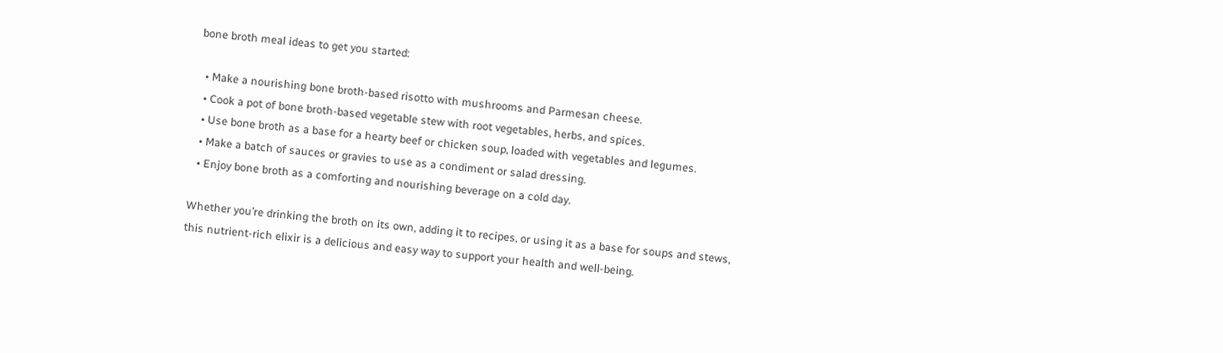bone broth meal ideas to get you started:

  • Make a nourishing bone broth-based risotto with mushrooms and Parmesan cheese.
  • Cook a pot of bone broth-based vegetable stew with root vegetables, herbs, and spices.
  • Use bone broth as a base for a hearty beef or chicken soup, loaded with vegetables and legumes.
  • Make a batch of sauces or gravies to use as a condiment or salad dressing.
  • Enjoy bone broth as a comforting and nourishing beverage on a cold day.

Whether you’re drinking the broth on its own, adding it to recipes, or using it as a base for soups and stews, this nutrient-rich elixir is a delicious and easy way to support your health and well-being.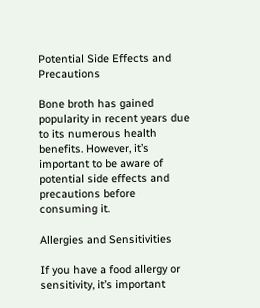Potential Side Effects and Precautions

Bone broth has gained popularity in recent years due to its numerous health benefits. However, it’s important to be aware of potential side effects and precautions before consuming it.

Allergies and Sensitivities

If you have a food allergy or sensitivity, it’s important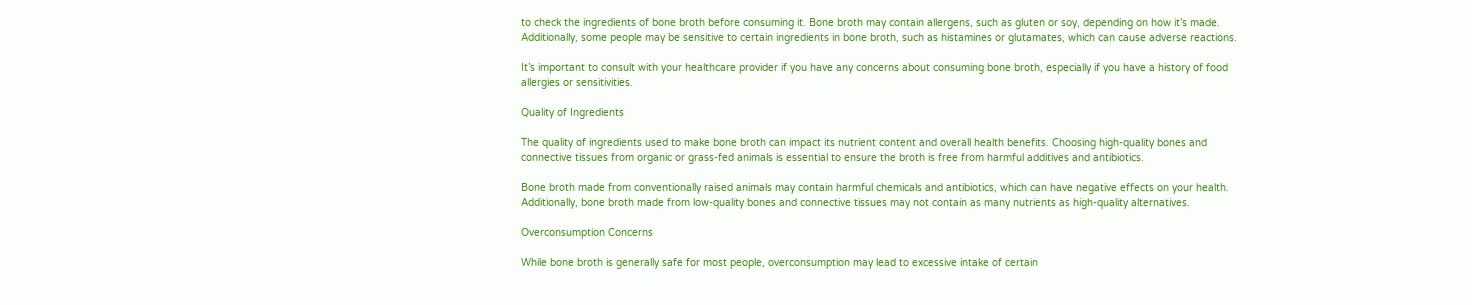to check the ingredients of bone broth before consuming it. Bone broth may contain allergens, such as gluten or soy, depending on how it’s made. Additionally, some people may be sensitive to certain ingredients in bone broth, such as histamines or glutamates, which can cause adverse reactions.

It’s important to consult with your healthcare provider if you have any concerns about consuming bone broth, especially if you have a history of food allergies or sensitivities.

Quality of Ingredients

The quality of ingredients used to make bone broth can impact its nutrient content and overall health benefits. Choosing high-quality bones and connective tissues from organic or grass-fed animals is essential to ensure the broth is free from harmful additives and antibiotics.

Bone broth made from conventionally raised animals may contain harmful chemicals and antibiotics, which can have negative effects on your health. Additionally, bone broth made from low-quality bones and connective tissues may not contain as many nutrients as high-quality alternatives.

Overconsumption Concerns

While bone broth is generally safe for most people, overconsumption may lead to excessive intake of certain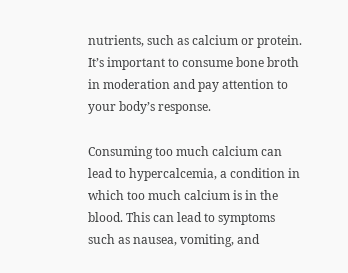nutrients, such as calcium or protein. It’s important to consume bone broth in moderation and pay attention to your body’s response.

Consuming too much calcium can lead to hypercalcemia, a condition in which too much calcium is in the blood. This can lead to symptoms such as nausea, vomiting, and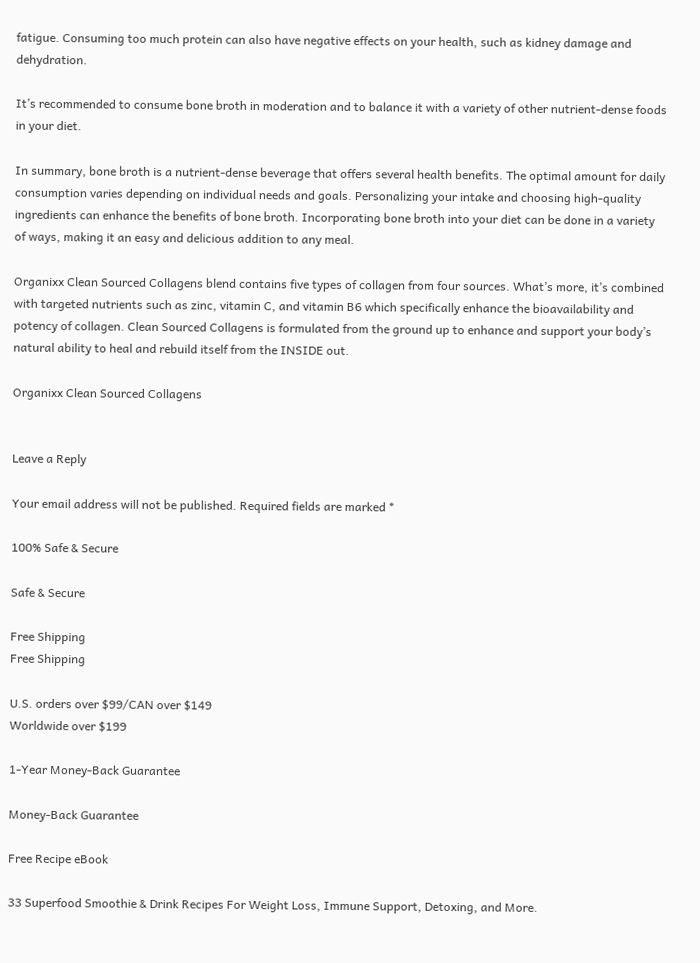fatigue. Consuming too much protein can also have negative effects on your health, such as kidney damage and dehydration.

It’s recommended to consume bone broth in moderation and to balance it with a variety of other nutrient-dense foods in your diet.

In summary, bone broth is a nutrient-dense beverage that offers several health benefits. The optimal amount for daily consumption varies depending on individual needs and goals. Personalizing your intake and choosing high-quality ingredients can enhance the benefits of bone broth. Incorporating bone broth into your diet can be done in a variety of ways, making it an easy and delicious addition to any meal.

Organixx Clean Sourced Collagens blend contains five types of collagen from four sources. What’s more, it’s combined with targeted nutrients such as zinc, vitamin C, and vitamin B6 which specifically enhance the bioavailability and potency of collagen. Clean Sourced Collagens is formulated from the ground up to enhance and support your body’s natural ability to heal and rebuild itself from the INSIDE out.

Organixx Clean Sourced Collagens


Leave a Reply

Your email address will not be published. Required fields are marked *

100% Safe & Secure

Safe & Secure

Free Shipping
Free Shipping

U.S. orders over $99/CAN over $149
Worldwide over $199

1-Year Money-Back Guarantee

Money-Back Guarantee

Free Recipe eBook

33 Superfood Smoothie & Drink Recipes For Weight Loss, Immune Support, Detoxing, and More.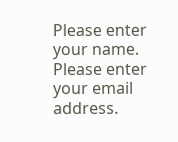Please enter your name.
Please enter your email address.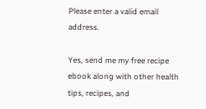Please enter a valid email address.

Yes, send me my free recipe ebook along with other health tips, recipes, and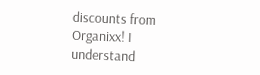discounts from Organixx! I understand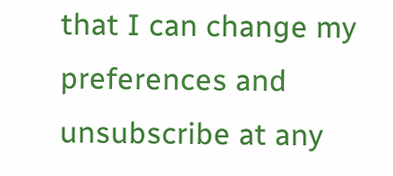that I can change my preferences and unsubscribe at any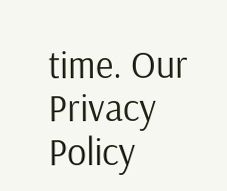time. Our Privacy Policy